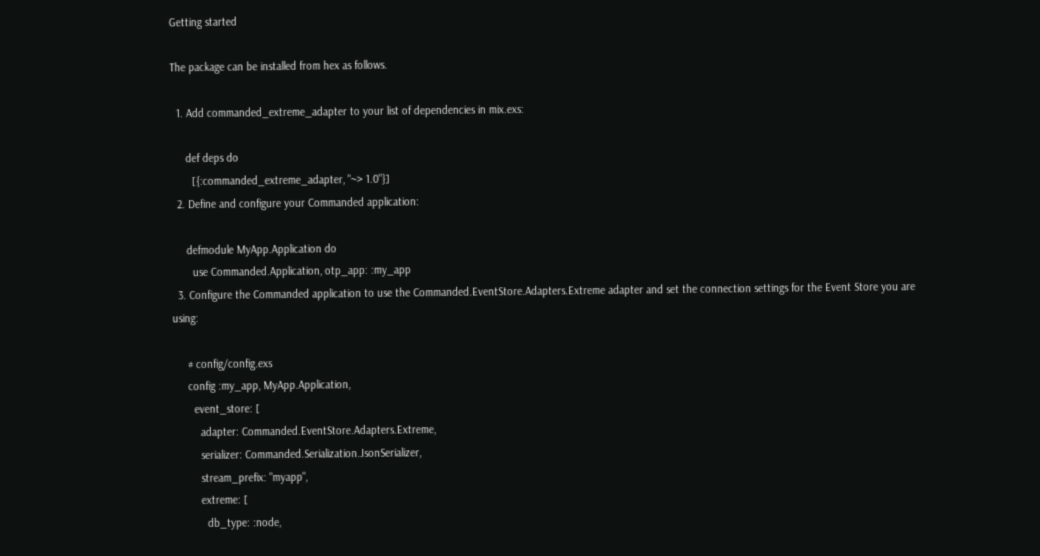Getting started

The package can be installed from hex as follows.

  1. Add commanded_extreme_adapter to your list of dependencies in mix.exs:

     def deps do
       [{:commanded_extreme_adapter, "~> 1.0"}]
  2. Define and configure your Commanded application:

     defmodule MyApp.Application do
       use Commanded.Application, otp_app: :my_app
  3. Configure the Commanded application to use the Commanded.EventStore.Adapters.Extreme adapter and set the connection settings for the Event Store you are using:

     # config/config.exs
     config :my_app, MyApp.Application,
       event_store: [
         adapter: Commanded.EventStore.Adapters.Extreme,
         serializer: Commanded.Serialization.JsonSerializer,
         stream_prefix: "myapp",
         extreme: [
           db_type: :node,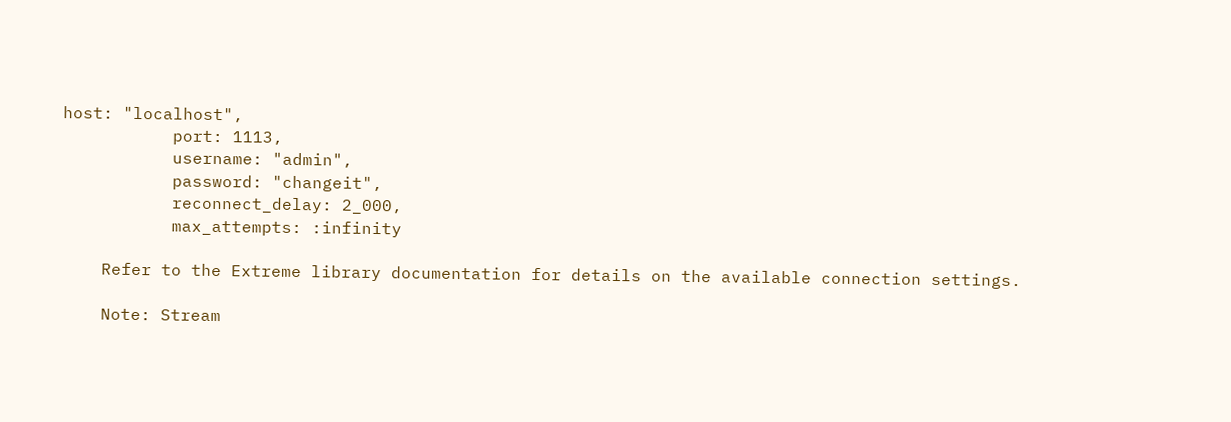host: "localhost",
           port: 1113,
           username: "admin",
           password: "changeit",
           reconnect_delay: 2_000,
           max_attempts: :infinity

    Refer to the Extreme library documentation for details on the available connection settings.

    Note: Stream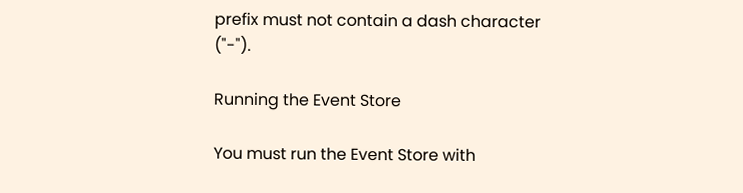prefix must not contain a dash character ("-").

Running the Event Store

You must run the Event Store with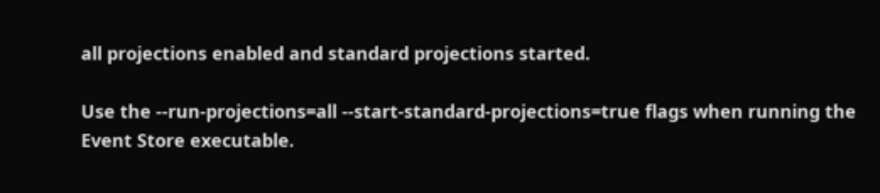all projections enabled and standard projections started.

Use the --run-projections=all --start-standard-projections=true flags when running the Event Store executable.